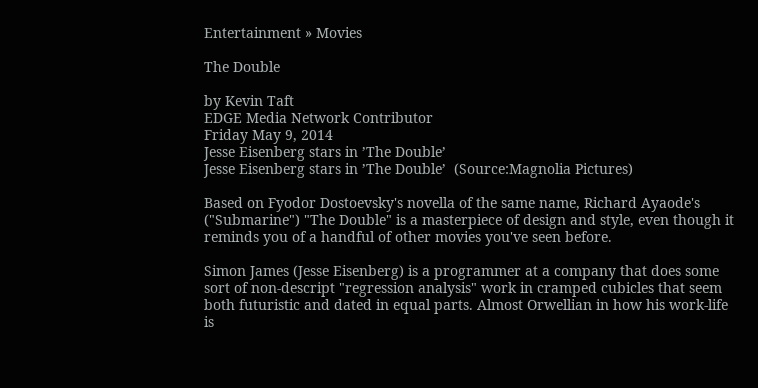Entertainment » Movies

The Double

by Kevin Taft
EDGE Media Network Contributor
Friday May 9, 2014
Jesse Eisenberg stars in ’The Double’
Jesse Eisenberg stars in ’The Double’  (Source:Magnolia Pictures)

Based on Fyodor Dostoevsky's novella of the same name, Richard Ayaode's ("Submarine") "The Double" is a masterpiece of design and style, even though it reminds you of a handful of other movies you've seen before.

Simon James (Jesse Eisenberg) is a programmer at a company that does some sort of non-descript "regression analysis" work in cramped cubicles that seem both futuristic and dated in equal parts. Almost Orwellian in how his work-life is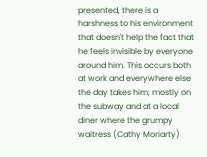presented, there is a harshness to his environment that doesn't help the fact that he feels invisible by everyone around him. This occurs both at work and everywhere else the day takes him; mostly on the subway and at a local diner where the grumpy waitress (Cathy Moriarty)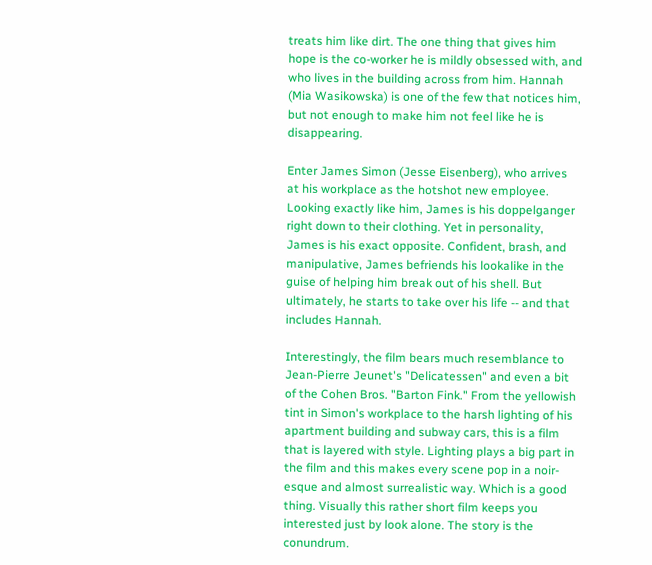treats him like dirt. The one thing that gives him hope is the co-worker he is mildly obsessed with, and who lives in the building across from him. Hannah (Mia Wasikowska) is one of the few that notices him, but not enough to make him not feel like he is disappearing.

Enter James Simon (Jesse Eisenberg), who arrives at his workplace as the hotshot new employee. Looking exactly like him, James is his doppelganger right down to their clothing. Yet in personality, James is his exact opposite. Confident, brash, and manipulative, James befriends his lookalike in the guise of helping him break out of his shell. But ultimately, he starts to take over his life -- and that includes Hannah.

Interestingly, the film bears much resemblance to Jean-Pierre Jeunet's "Delicatessen" and even a bit of the Cohen Bros. "Barton Fink." From the yellowish tint in Simon's workplace to the harsh lighting of his apartment building and subway cars, this is a film that is layered with style. Lighting plays a big part in the film and this makes every scene pop in a noir-esque and almost surrealistic way. Which is a good thing. Visually this rather short film keeps you interested just by look alone. The story is the conundrum.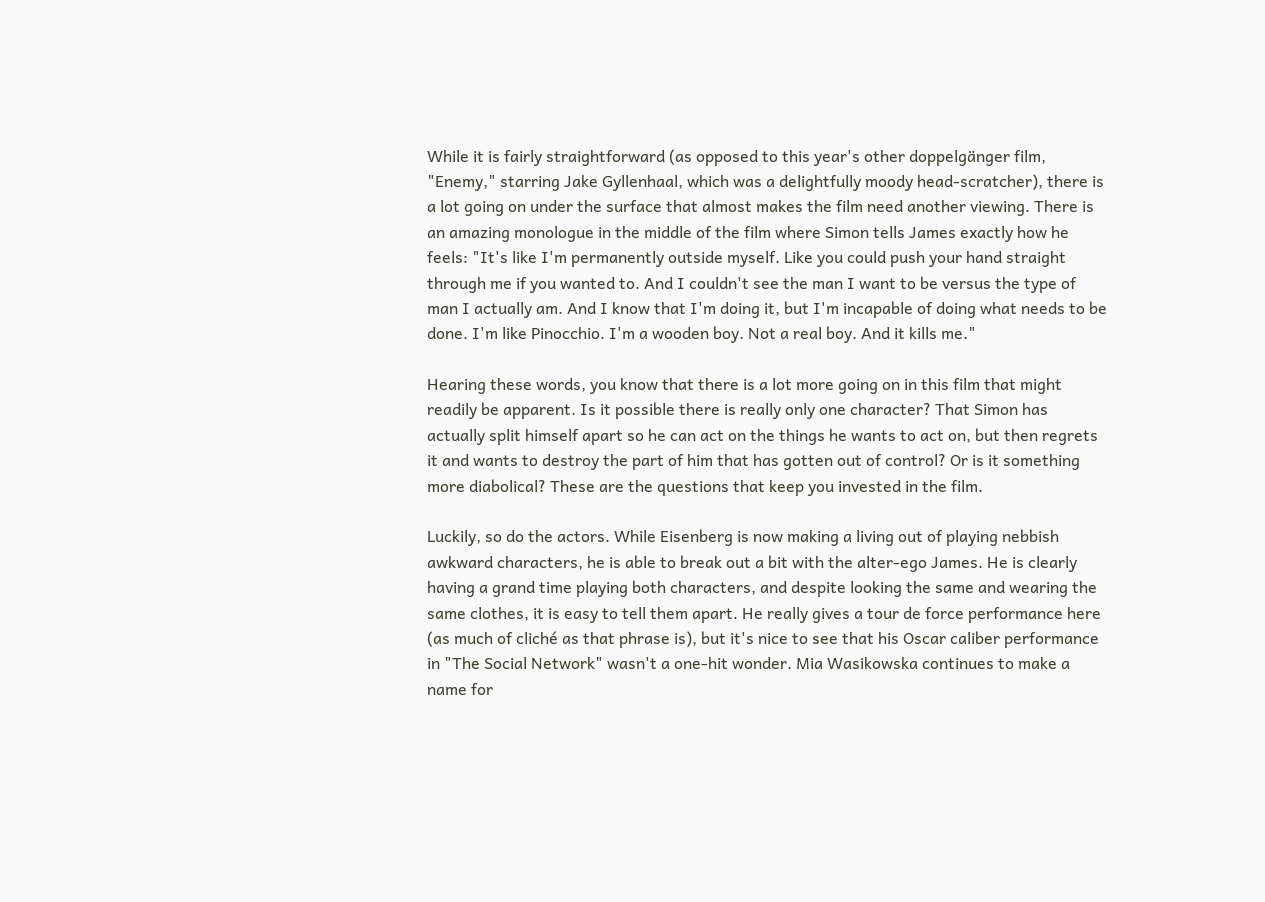While it is fairly straightforward (as opposed to this year's other doppelgänger film, "Enemy," starring Jake Gyllenhaal, which was a delightfully moody head-scratcher), there is a lot going on under the surface that almost makes the film need another viewing. There is an amazing monologue in the middle of the film where Simon tells James exactly how he feels: "It's like I'm permanently outside myself. Like you could push your hand straight through me if you wanted to. And I couldn't see the man I want to be versus the type of man I actually am. And I know that I'm doing it, but I'm incapable of doing what needs to be done. I'm like Pinocchio. I'm a wooden boy. Not a real boy. And it kills me."

Hearing these words, you know that there is a lot more going on in this film that might readily be apparent. Is it possible there is really only one character? That Simon has actually split himself apart so he can act on the things he wants to act on, but then regrets it and wants to destroy the part of him that has gotten out of control? Or is it something more diabolical? These are the questions that keep you invested in the film.

Luckily, so do the actors. While Eisenberg is now making a living out of playing nebbish awkward characters, he is able to break out a bit with the alter-ego James. He is clearly having a grand time playing both characters, and despite looking the same and wearing the same clothes, it is easy to tell them apart. He really gives a tour de force performance here (as much of cliché as that phrase is), but it's nice to see that his Oscar caliber performance in "The Social Network" wasn't a one-hit wonder. Mia Wasikowska continues to make a name for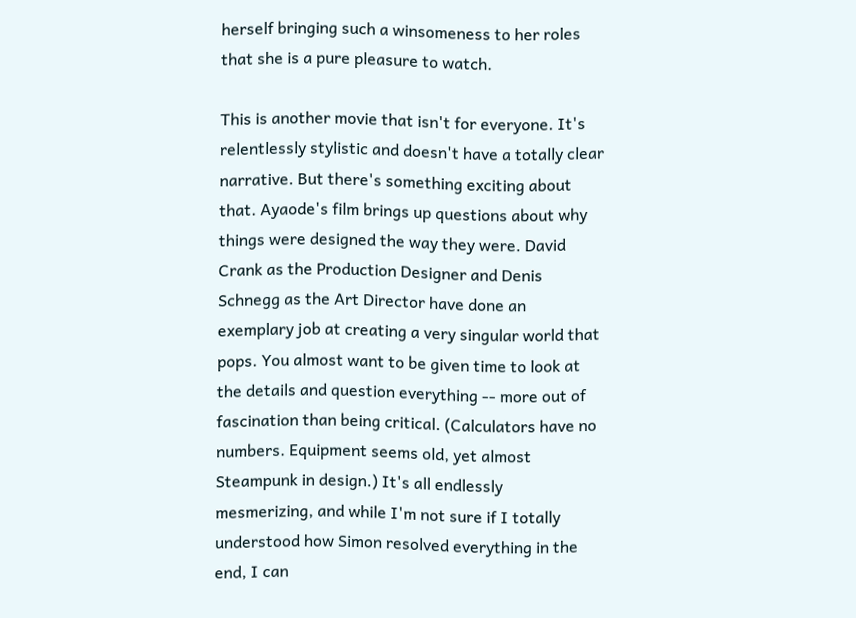herself bringing such a winsomeness to her roles that she is a pure pleasure to watch.

This is another movie that isn't for everyone. It's relentlessly stylistic and doesn't have a totally clear narrative. But there's something exciting about that. Ayaode's film brings up questions about why things were designed the way they were. David Crank as the Production Designer and Denis Schnegg as the Art Director have done an exemplary job at creating a very singular world that pops. You almost want to be given time to look at the details and question everything -- more out of fascination than being critical. (Calculators have no numbers. Equipment seems old, yet almost Steampunk in design.) It's all endlessly mesmerizing, and while I'm not sure if I totally understood how Simon resolved everything in the end, I can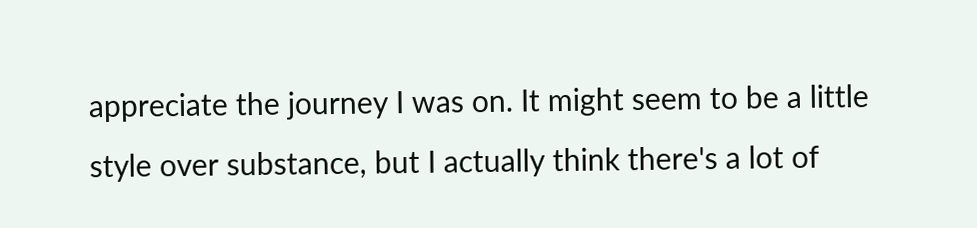appreciate the journey I was on. It might seem to be a little style over substance, but I actually think there's a lot of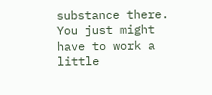substance there. You just might have to work a little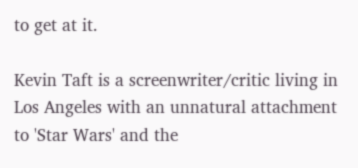to get at it.

Kevin Taft is a screenwriter/critic living in Los Angeles with an unnatural attachment to 'Star Wars' and the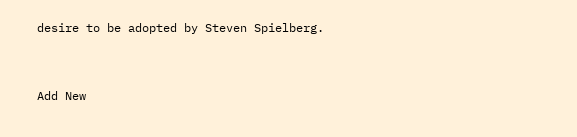desire to be adopted by Steven Spielberg.


Add New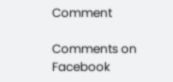Comment

Comments on Facebook